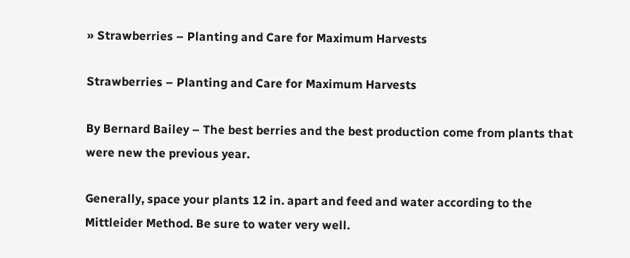» Strawberries – Planting and Care for Maximum Harvests

Strawberries – Planting and Care for Maximum Harvests

By Bernard Bailey – The best berries and the best production come from plants that were new the previous year.

Generally, space your plants 12 in. apart and feed and water according to the Mittleider Method. Be sure to water very well.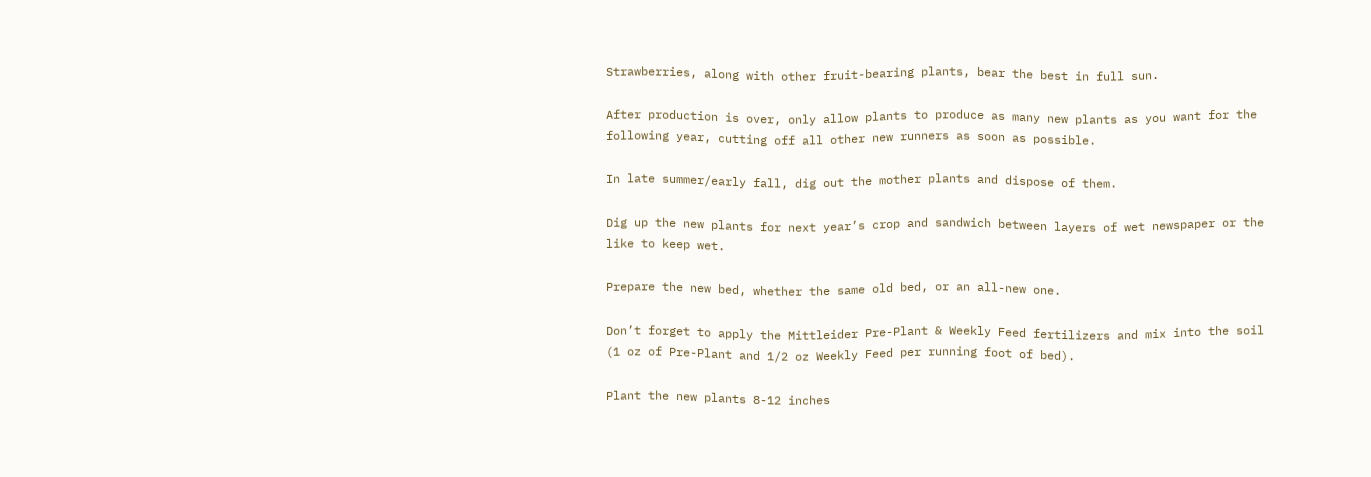Strawberries, along with other fruit-bearing plants, bear the best in full sun.

After production is over, only allow plants to produce as many new plants as you want for the following year, cutting off all other new runners as soon as possible.

In late summer/early fall, dig out the mother plants and dispose of them.

Dig up the new plants for next year’s crop and sandwich between layers of wet newspaper or the like to keep wet.

Prepare the new bed, whether the same old bed, or an all-new one.

Don’t forget to apply the Mittleider Pre-Plant & Weekly Feed fertilizers and mix into the soil (1 oz of Pre-Plant and 1/2 oz Weekly Feed per running foot of bed).

Plant the new plants 8-12 inches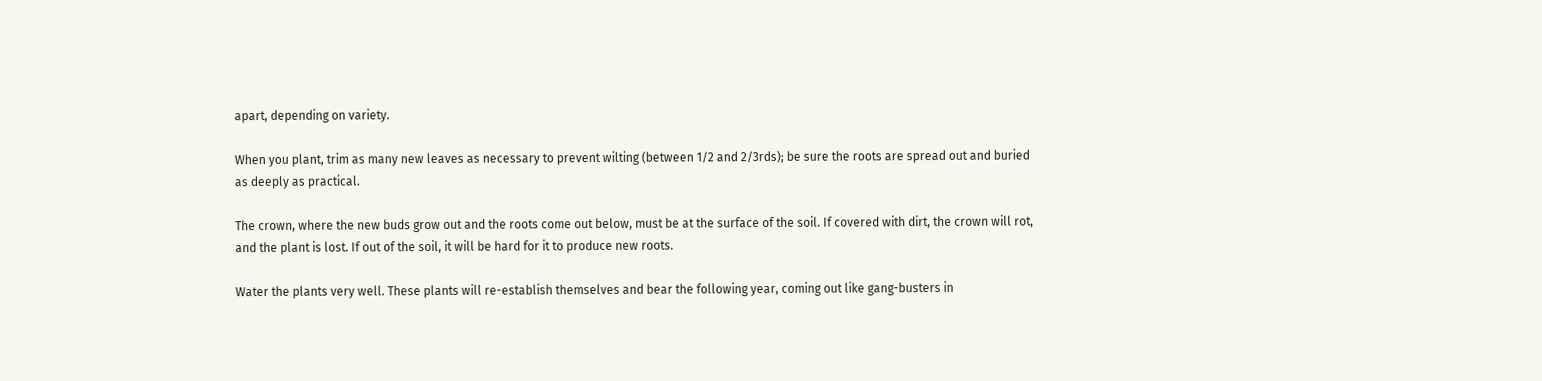apart, depending on variety.

When you plant, trim as many new leaves as necessary to prevent wilting (between 1/2 and 2/3rds); be sure the roots are spread out and buried as deeply as practical.

The crown, where the new buds grow out and the roots come out below, must be at the surface of the soil. If covered with dirt, the crown will rot, and the plant is lost. If out of the soil, it will be hard for it to produce new roots.

Water the plants very well. These plants will re-establish themselves and bear the following year, coming out like gang-busters in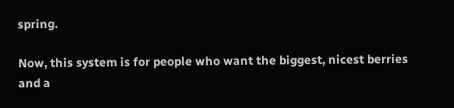spring.

Now, this system is for people who want the biggest, nicest berries and a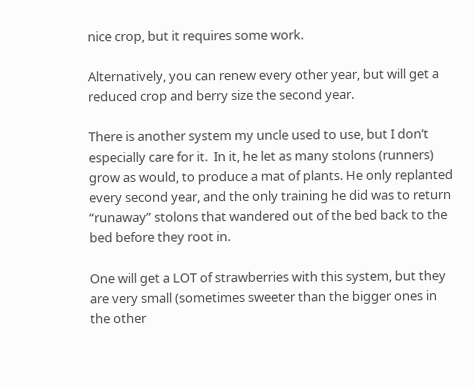nice crop, but it requires some work.

Alternatively, you can renew every other year, but will get a reduced crop and berry size the second year.

There is another system my uncle used to use, but I don’t especially care for it.  In it, he let as many stolons (runners) grow as would, to produce a mat of plants. He only replanted every second year, and the only training he did was to return “runaway” stolons that wandered out of the bed back to the bed before they root in.

One will get a LOT of strawberries with this system, but they are very small (sometimes sweeter than the bigger ones in the other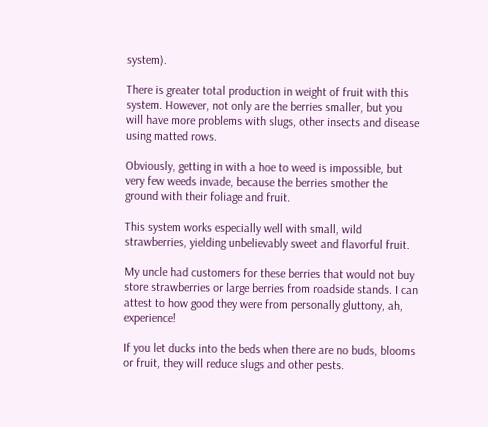system).

There is greater total production in weight of fruit with this system. However, not only are the berries smaller, but you will have more problems with slugs, other insects and disease using matted rows.

Obviously, getting in with a hoe to weed is impossible, but very few weeds invade, because the berries smother the ground with their foliage and fruit.

This system works especially well with small, wild strawberries, yielding unbelievably sweet and flavorful fruit.

My uncle had customers for these berries that would not buy store strawberries or large berries from roadside stands. I can attest to how good they were from personally gluttony, ah, experience!

If you let ducks into the beds when there are no buds, blooms or fruit, they will reduce slugs and other pests.